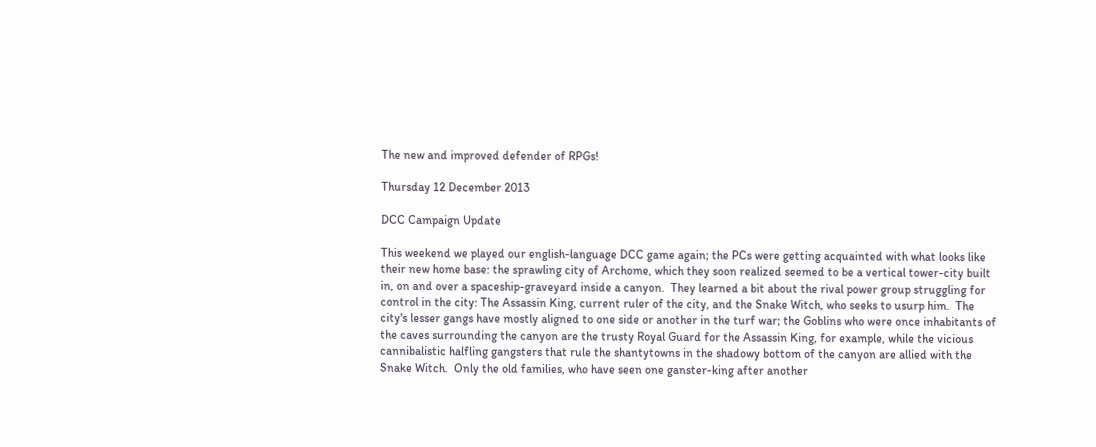The new and improved defender of RPGs!

Thursday 12 December 2013

DCC Campaign Update

This weekend we played our english-language DCC game again; the PCs were getting acquainted with what looks like their new home base: the sprawling city of Archome, which they soon realized seemed to be a vertical tower-city built in, on and over a spaceship-graveyard inside a canyon.  They learned a bit about the rival power group struggling for control in the city: The Assassin King, current ruler of the city, and the Snake Witch, who seeks to usurp him.  The city's lesser gangs have mostly aligned to one side or another in the turf war; the Goblins who were once inhabitants of the caves surrounding the canyon are the trusty Royal Guard for the Assassin King, for example, while the vicious cannibalistic halfling gangsters that rule the shantytowns in the shadowy bottom of the canyon are allied with the Snake Witch.  Only the old families, who have seen one ganster-king after another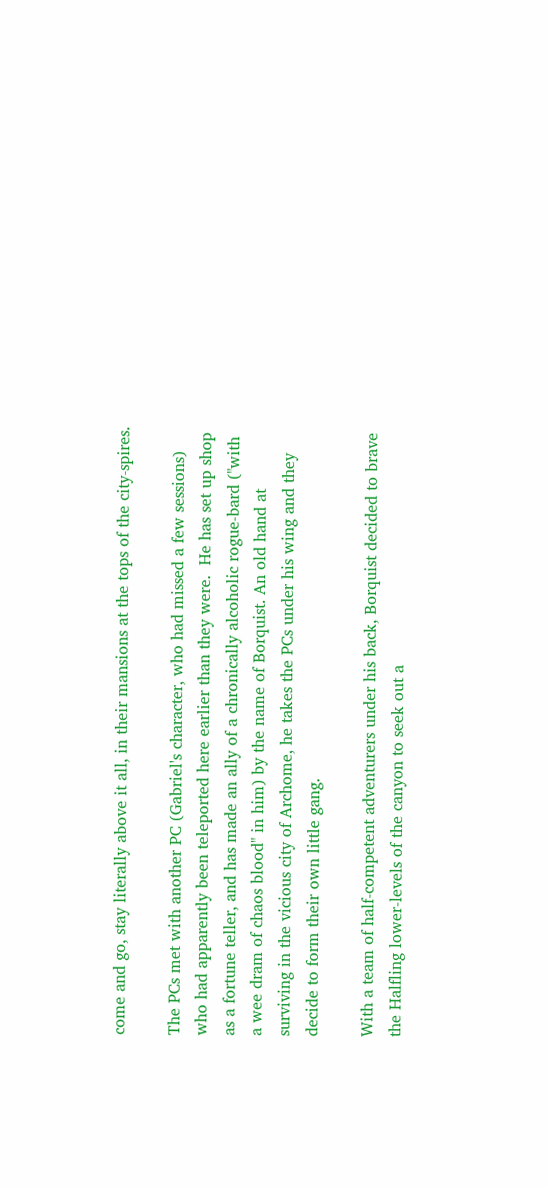come and go, stay literally above it all, in their mansions at the tops of the city-spires.

The PCs met with another PC (Gabriel's character, who had missed a few sessions) who had apparently been teleported here earlier than they were.  He has set up shop as a fortune teller, and has made an ally of a chronically alcoholic rogue-bard ("with a wee dram of chaos blood" in him) by the name of Borquist. An old hand at surviving in the vicious city of Archome, he takes the PCs under his wing and they decide to form their own little gang.

With a team of half-competent adventurers under his back, Borquist decided to brave the Halfling lower-levels of the canyon to seek out a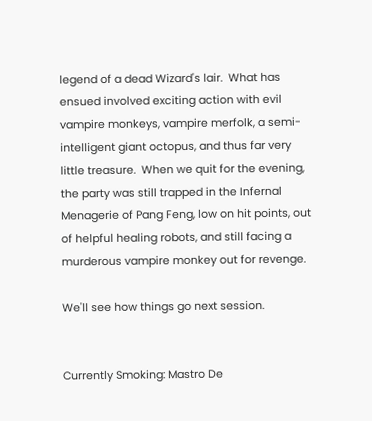legend of a dead Wizard's lair.  What has ensued involved exciting action with evil vampire monkeys, vampire merfolk, a semi-intelligent giant octopus, and thus far very little treasure.  When we quit for the evening, the party was still trapped in the Infernal Menagerie of Pang Feng, low on hit points, out of helpful healing robots, and still facing a murderous vampire monkey out for revenge.

We'll see how things go next session.


Currently Smoking: Mastro De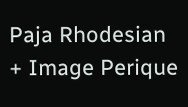Paja Rhodesian + Image Perique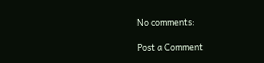No comments:

Post a Comment